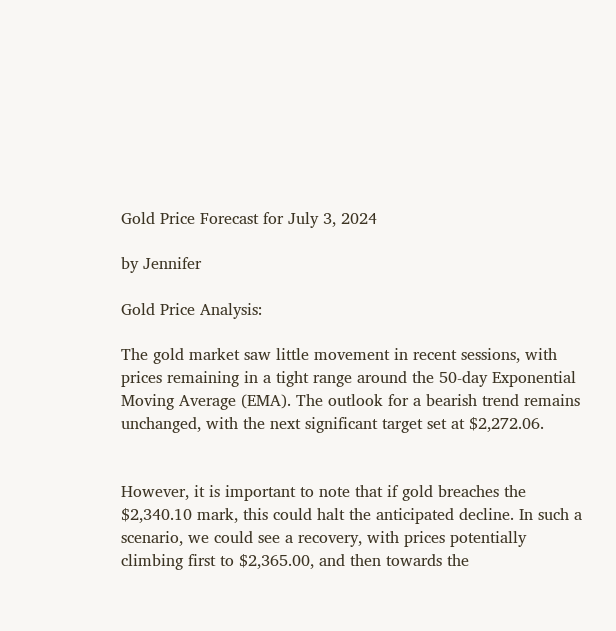Gold Price Forecast for July 3, 2024

by Jennifer

Gold Price Analysis:

The gold market saw little movement in recent sessions, with prices remaining in a tight range around the 50-day Exponential Moving Average (EMA). The outlook for a bearish trend remains unchanged, with the next significant target set at $2,272.06.


However, it is important to note that if gold breaches the $2,340.10 mark, this could halt the anticipated decline. In such a scenario, we could see a recovery, with prices potentially climbing first to $2,365.00, and then towards the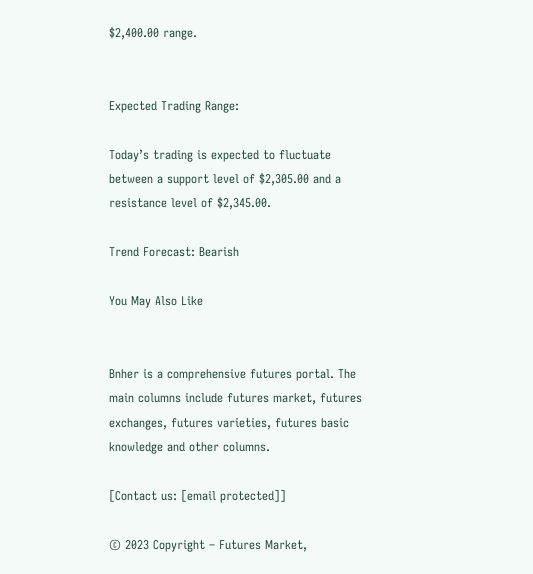$2,400.00 range.


Expected Trading Range:

Today’s trading is expected to fluctuate between a support level of $2,305.00 and a resistance level of $2,345.00.

Trend Forecast: Bearish

You May Also Like


Bnher is a comprehensive futures portal. The main columns include futures market, futures exchanges, futures varieties, futures basic knowledge and other columns.

[Contact us: [email protected]]

© 2023 Copyright – Futures Market,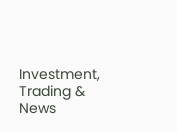Investment, Trading & News